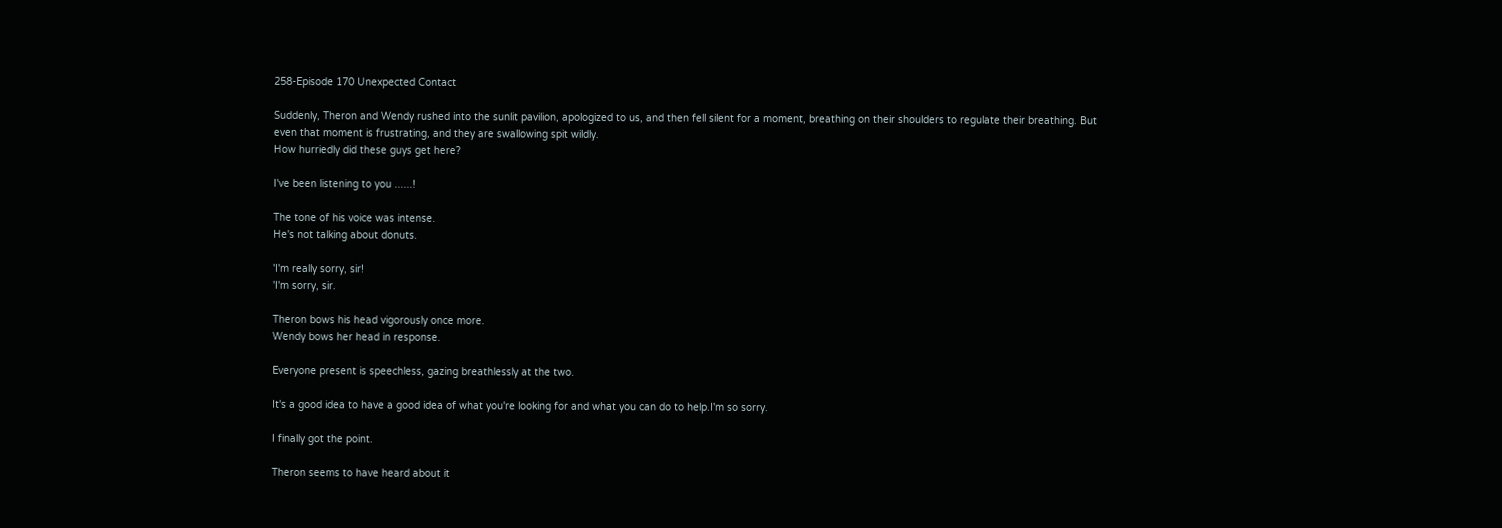258-Episode 170 Unexpected Contact

Suddenly, Theron and Wendy rushed into the sunlit pavilion, apologized to us, and then fell silent for a moment, breathing on their shoulders to regulate their breathing. But even that moment is frustrating, and they are swallowing spit wildly.
How hurriedly did these guys get here?

I've been listening to you ......!

The tone of his voice was intense.
He's not talking about donuts.

'I'm really sorry, sir!
'I'm sorry, sir.

Theron bows his head vigorously once more.
Wendy bows her head in response.

Everyone present is speechless, gazing breathlessly at the two.

It's a good idea to have a good idea of what you're looking for and what you can do to help.I'm so sorry.

I finally got the point.

Theron seems to have heard about it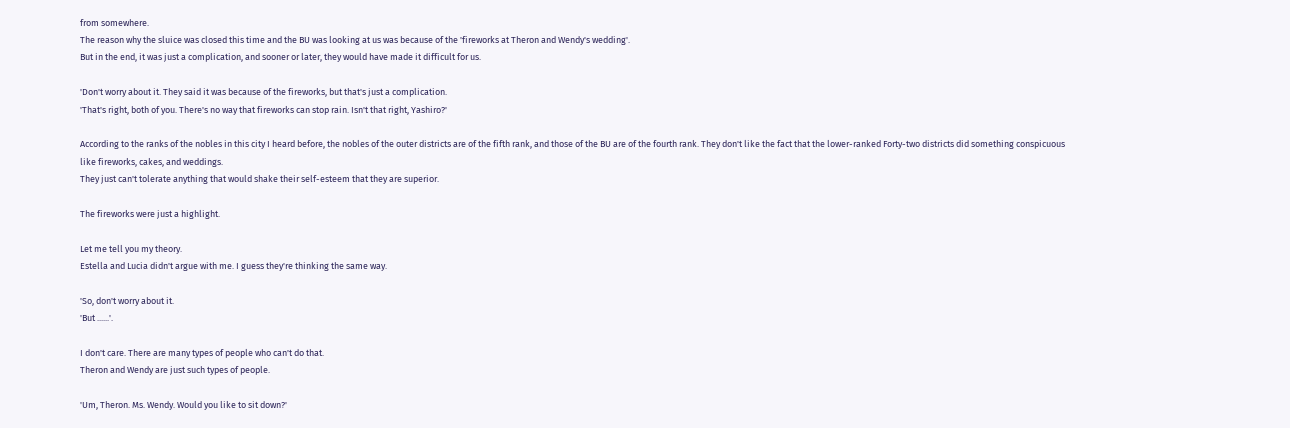from somewhere.
The reason why the sluice was closed this time and the BU was looking at us was because of the 'fireworks at Theron and Wendy's wedding'.
But in the end, it was just a complication, and sooner or later, they would have made it difficult for us.

'Don't worry about it. They said it was because of the fireworks, but that's just a complication.
'That's right, both of you. There's no way that fireworks can stop rain. Isn't that right, Yashiro?'

According to the ranks of the nobles in this city I heard before, the nobles of the outer districts are of the fifth rank, and those of the BU are of the fourth rank. They don't like the fact that the lower-ranked Forty-two districts did something conspicuous like fireworks, cakes, and weddings.
They just can't tolerate anything that would shake their self-esteem that they are superior.

The fireworks were just a highlight.

Let me tell you my theory.
Estella and Lucia didn't argue with me. I guess they're thinking the same way.

'So, don't worry about it.
'But ......'.

I don't care. There are many types of people who can't do that.
Theron and Wendy are just such types of people.

'Um, Theron. Ms. Wendy. Would you like to sit down?'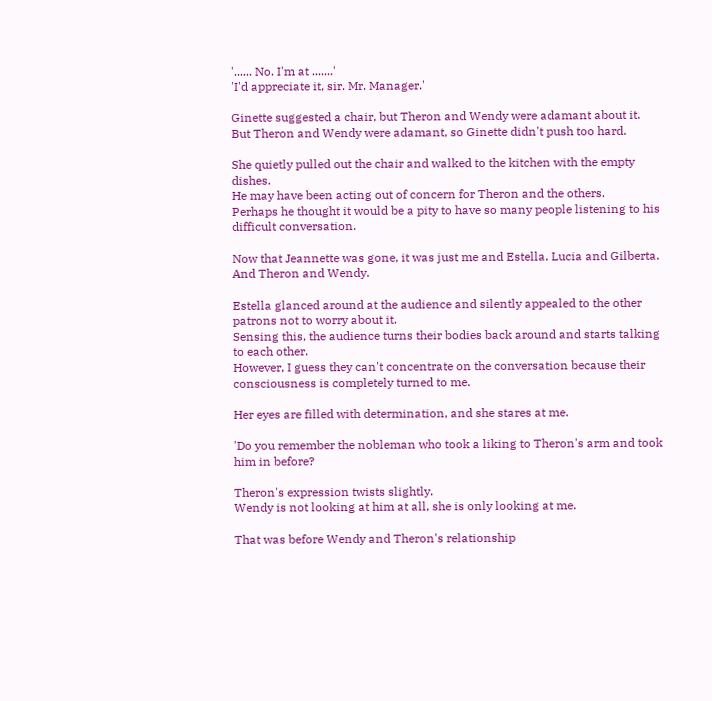'...... No. I'm at .......'
'I'd appreciate it, sir. Mr. Manager.'

Ginette suggested a chair, but Theron and Wendy were adamant about it.
But Theron and Wendy were adamant, so Ginette didn't push too hard.

She quietly pulled out the chair and walked to the kitchen with the empty dishes.
He may have been acting out of concern for Theron and the others.
Perhaps he thought it would be a pity to have so many people listening to his difficult conversation.

Now that Jeannette was gone, it was just me and Estella. Lucia and Gilberta. And Theron and Wendy.

Estella glanced around at the audience and silently appealed to the other patrons not to worry about it.
Sensing this, the audience turns their bodies back around and starts talking to each other.
However, I guess they can't concentrate on the conversation because their consciousness is completely turned to me.

Her eyes are filled with determination, and she stares at me.

'Do you remember the nobleman who took a liking to Theron's arm and took him in before?

Theron's expression twists slightly.
Wendy is not looking at him at all, she is only looking at me.

That was before Wendy and Theron's relationship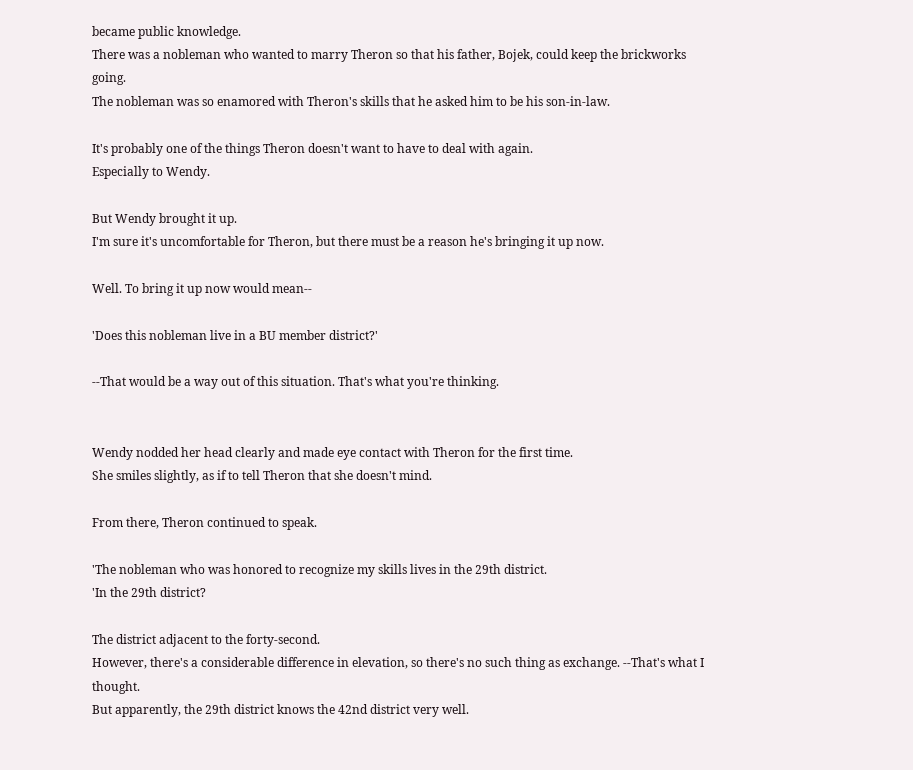became public knowledge.
There was a nobleman who wanted to marry Theron so that his father, Bojek, could keep the brickworks going.
The nobleman was so enamored with Theron's skills that he asked him to be his son-in-law.

It's probably one of the things Theron doesn't want to have to deal with again.
Especially to Wendy.

But Wendy brought it up.
I'm sure it's uncomfortable for Theron, but there must be a reason he's bringing it up now.

Well. To bring it up now would mean--

'Does this nobleman live in a BU member district?'

--That would be a way out of this situation. That's what you're thinking.


Wendy nodded her head clearly and made eye contact with Theron for the first time.
She smiles slightly, as if to tell Theron that she doesn't mind.

From there, Theron continued to speak.

'The nobleman who was honored to recognize my skills lives in the 29th district.
'In the 29th district?

The district adjacent to the forty-second.
However, there's a considerable difference in elevation, so there's no such thing as exchange. --That's what I thought.
But apparently, the 29th district knows the 42nd district very well.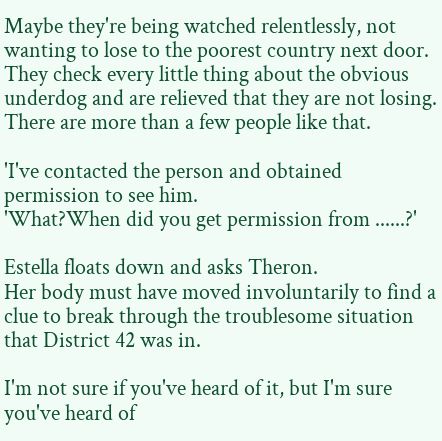Maybe they're being watched relentlessly, not wanting to lose to the poorest country next door.
They check every little thing about the obvious underdog and are relieved that they are not losing. There are more than a few people like that.

'I've contacted the person and obtained permission to see him.
'What?When did you get permission from ......?'

Estella floats down and asks Theron.
Her body must have moved involuntarily to find a clue to break through the troublesome situation that District 42 was in.

I'm not sure if you've heard of it, but I'm sure you've heard of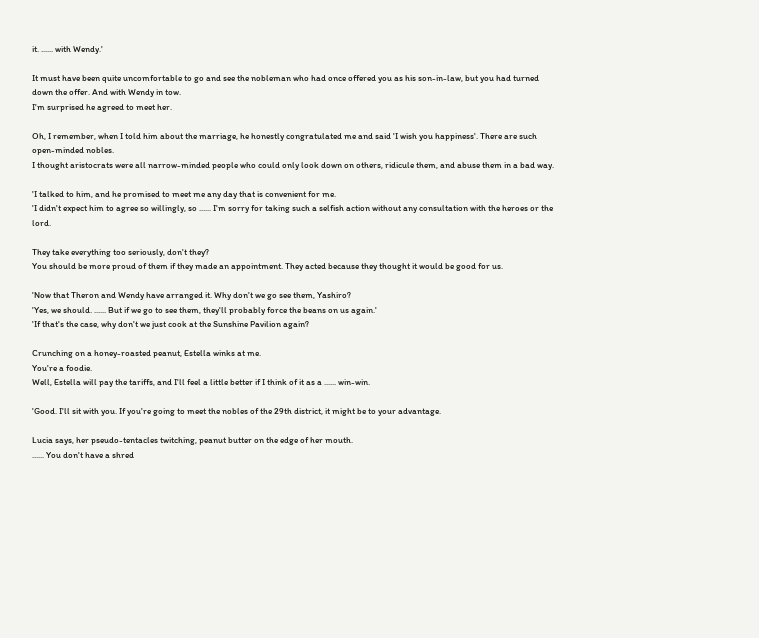it. ...... with Wendy.'

It must have been quite uncomfortable to go and see the nobleman who had once offered you as his son-in-law, but you had turned down the offer. And with Wendy in tow.
I'm surprised he agreed to meet her.

Oh, I remember, when I told him about the marriage, he honestly congratulated me and said 'I wish you happiness'. There are such open-minded nobles.
I thought aristocrats were all narrow-minded people who could only look down on others, ridicule them, and abuse them in a bad way.

'I talked to him, and he promised to meet me any day that is convenient for me.
'I didn't expect him to agree so willingly, so ...... I'm sorry for taking such a selfish action without any consultation with the heroes or the lord.

They take everything too seriously, don't they?
You should be more proud of them if they made an appointment. They acted because they thought it would be good for us.

'Now that Theron and Wendy have arranged it. Why don't we go see them, Yashiro?
'Yes, we should. ...... But if we go to see them, they'll probably force the beans on us again.'
'If that's the case, why don't we just cook at the Sunshine Pavilion again?

Crunching on a honey-roasted peanut, Estella winks at me.
You're a foodie.
Well, Estella will pay the tariffs, and I'll feel a little better if I think of it as a ...... win-win.

'Good. I'll sit with you. If you're going to meet the nobles of the 29th district, it might be to your advantage.

Lucia says, her pseudo-tentacles twitching, peanut butter on the edge of her mouth.
...... You don't have a shred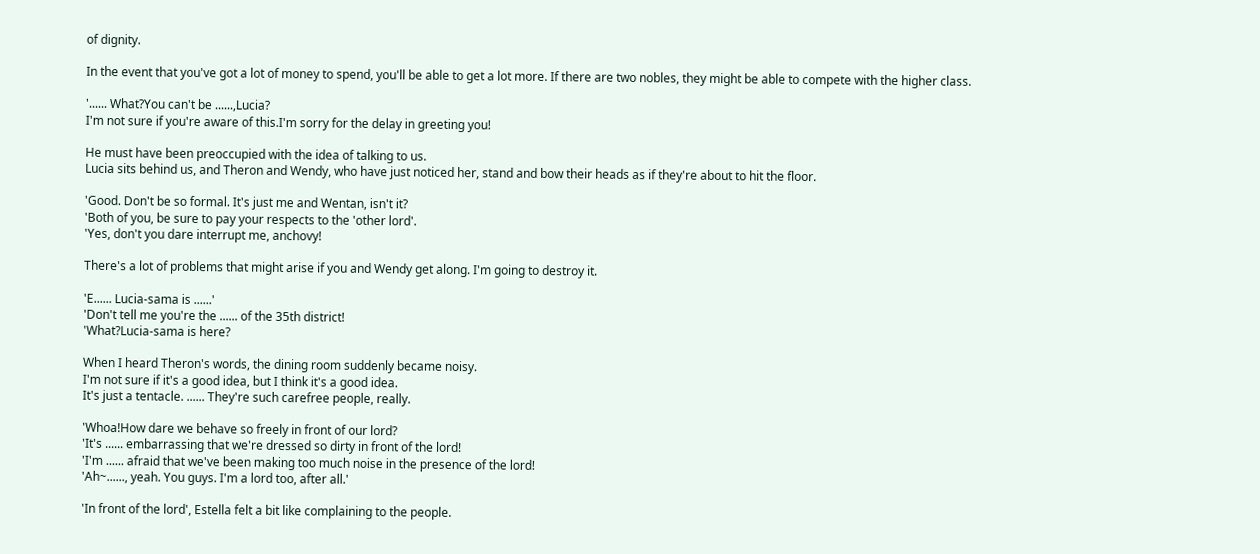of dignity.

In the event that you've got a lot of money to spend, you'll be able to get a lot more. If there are two nobles, they might be able to compete with the higher class.

'...... What?You can't be ......,Lucia?
I'm not sure if you're aware of this.I'm sorry for the delay in greeting you!

He must have been preoccupied with the idea of talking to us.
Lucia sits behind us, and Theron and Wendy, who have just noticed her, stand and bow their heads as if they're about to hit the floor.

'Good. Don't be so formal. It's just me and Wentan, isn't it?
'Both of you, be sure to pay your respects to the 'other lord'.
'Yes, don't you dare interrupt me, anchovy!

There's a lot of problems that might arise if you and Wendy get along. I'm going to destroy it.

'E...... Lucia-sama is ......'
'Don't tell me you're the ...... of the 35th district!
'What?Lucia-sama is here?

When I heard Theron's words, the dining room suddenly became noisy.
I'm not sure if it's a good idea, but I think it's a good idea.
It's just a tentacle. ...... They're such carefree people, really.

'Whoa!How dare we behave so freely in front of our lord?
'It's ...... embarrassing that we're dressed so dirty in front of the lord!
'I'm ...... afraid that we've been making too much noise in the presence of the lord!
'Ah~......, yeah. You guys. I'm a lord too, after all.'

'In front of the lord', Estella felt a bit like complaining to the people.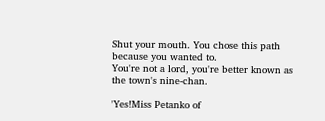Shut your mouth. You chose this path because you wanted to.
You're not a lord, you're better known as the town's nine-chan.

'Yes!Miss Petanko of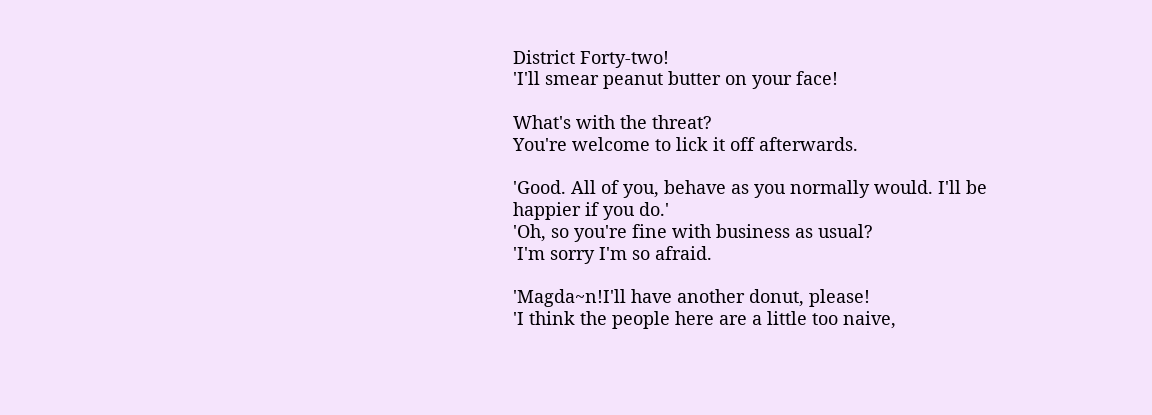District Forty-two!
'I'll smear peanut butter on your face!

What's with the threat?
You're welcome to lick it off afterwards.

'Good. All of you, behave as you normally would. I'll be happier if you do.'
'Oh, so you're fine with business as usual?
'I'm sorry I'm so afraid.

'Magda~n!I'll have another donut, please!
'I think the people here are a little too naive,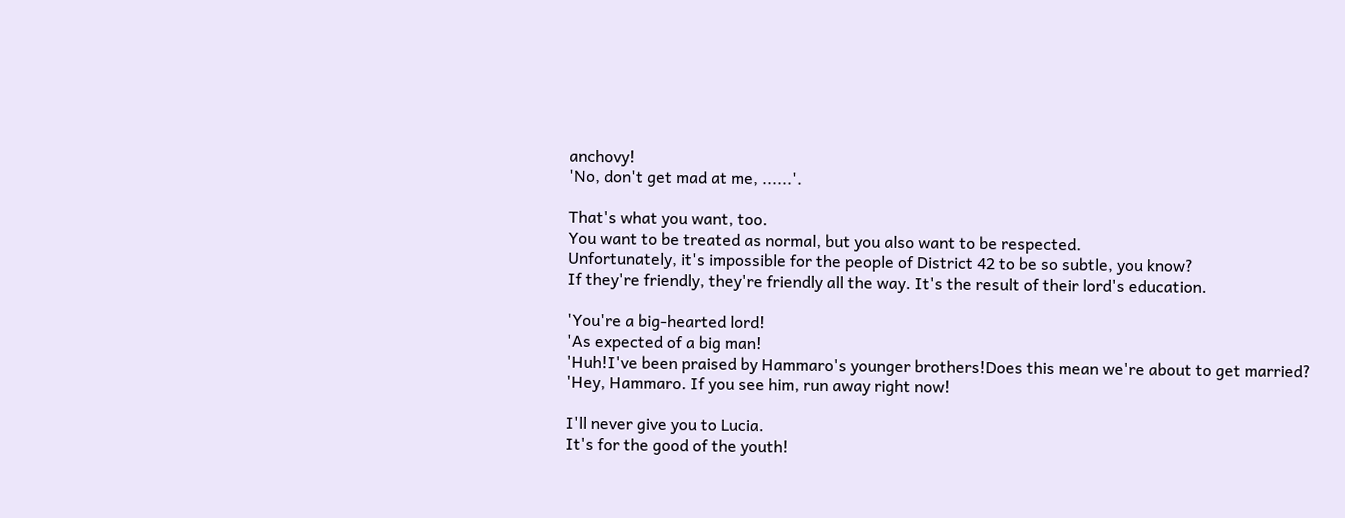anchovy!
'No, don't get mad at me, ......'.

That's what you want, too.
You want to be treated as normal, but you also want to be respected.
Unfortunately, it's impossible for the people of District 42 to be so subtle, you know?
If they're friendly, they're friendly all the way. It's the result of their lord's education.

'You're a big-hearted lord!
'As expected of a big man!
'Huh!I've been praised by Hammaro's younger brothers!Does this mean we're about to get married?
'Hey, Hammaro. If you see him, run away right now!

I'll never give you to Lucia.
It's for the good of the youth!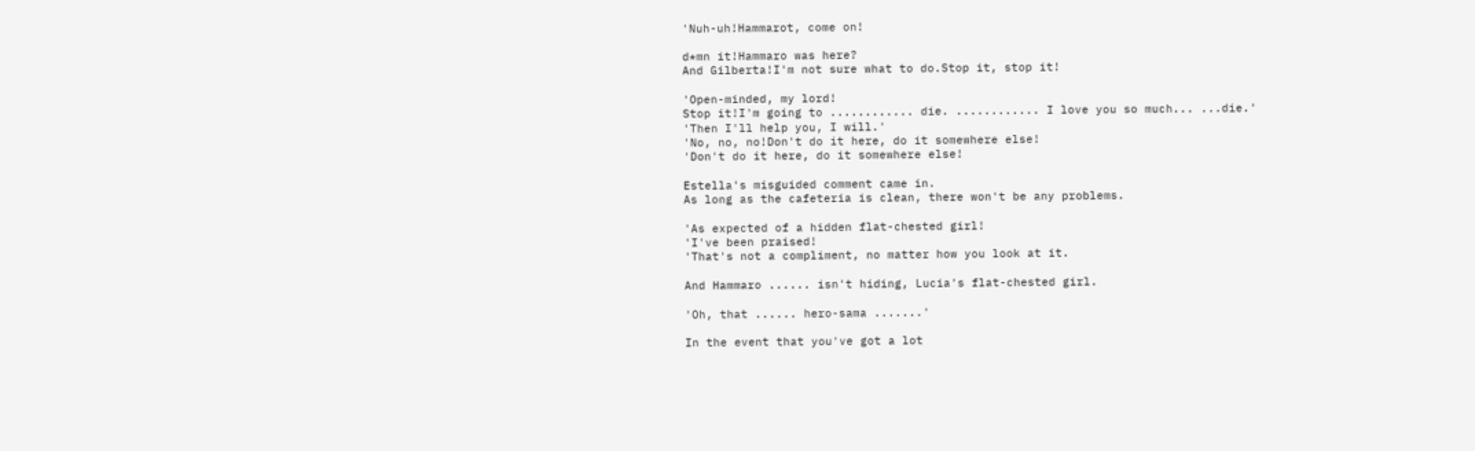'Nuh-uh!Hammarot, come on!

d*mn it!Hammaro was here?
And Gilberta!I'm not sure what to do.Stop it, stop it!

'Open-minded, my lord!
Stop it!I'm going to ............ die. ............ I love you so much... ...die.'
'Then I'll help you, I will.'
'No, no, no!Don't do it here, do it somewhere else!
'Don't do it here, do it somewhere else!

Estella's misguided comment came in.
As long as the cafeteria is clean, there won't be any problems.

'As expected of a hidden flat-chested girl!
'I've been praised!
'That's not a compliment, no matter how you look at it.

And Hammaro ...... isn't hiding, Lucia's flat-chested girl.

'Oh, that ...... hero-sama .......'

In the event that you've got a lot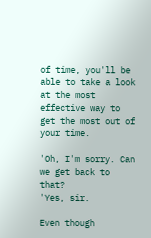of time, you'll be able to take a look at the most effective way to get the most out of your time.

'Oh, I'm sorry. Can we get back to that?
'Yes, sir.

Even though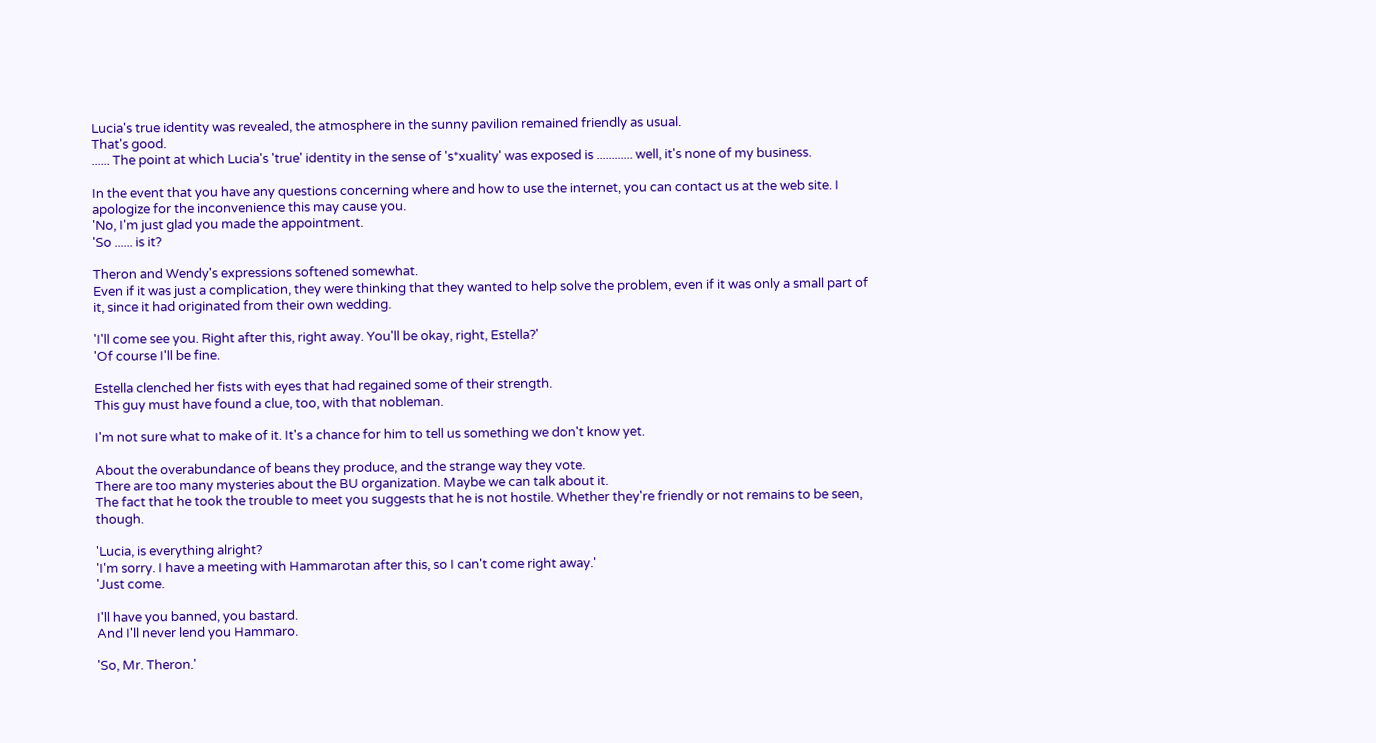Lucia's true identity was revealed, the atmosphere in the sunny pavilion remained friendly as usual.
That's good.
...... The point at which Lucia's 'true' identity in the sense of 's*xuality' was exposed is ............ well, it's none of my business.

In the event that you have any questions concerning where and how to use the internet, you can contact us at the web site. I apologize for the inconvenience this may cause you.
'No, I'm just glad you made the appointment.
'So ...... is it?

Theron and Wendy's expressions softened somewhat.
Even if it was just a complication, they were thinking that they wanted to help solve the problem, even if it was only a small part of it, since it had originated from their own wedding.

'I'll come see you. Right after this, right away. You'll be okay, right, Estella?'
'Of course I'll be fine.

Estella clenched her fists with eyes that had regained some of their strength.
This guy must have found a clue, too, with that nobleman.

I'm not sure what to make of it. It's a chance for him to tell us something we don't know yet.

About the overabundance of beans they produce, and the strange way they vote.
There are too many mysteries about the BU organization. Maybe we can talk about it.
The fact that he took the trouble to meet you suggests that he is not hostile. Whether they're friendly or not remains to be seen, though.

'Lucia, is everything alright?
'I'm sorry. I have a meeting with Hammarotan after this, so I can't come right away.'
'Just come.

I'll have you banned, you bastard.
And I'll never lend you Hammaro.

'So, Mr. Theron.'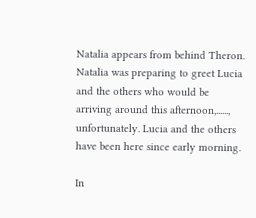Natalia appears from behind Theron.
Natalia was preparing to greet Lucia and the others who would be arriving around this afternoon,......, unfortunately. Lucia and the others have been here since early morning.

In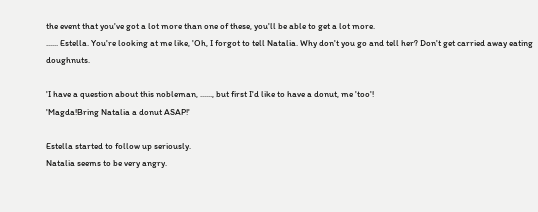the event that you've got a lot more than one of these, you'll be able to get a lot more.
...... Estella. You're looking at me like, 'Oh, I forgot to tell Natalia. Why don't you go and tell her? Don't get carried away eating doughnuts.

'I have a question about this nobleman, ......, but first I'd like to have a donut, me 'too'!
'Magda!Bring Natalia a donut ASAP!'

Estella started to follow up seriously.
Natalia seems to be very angry.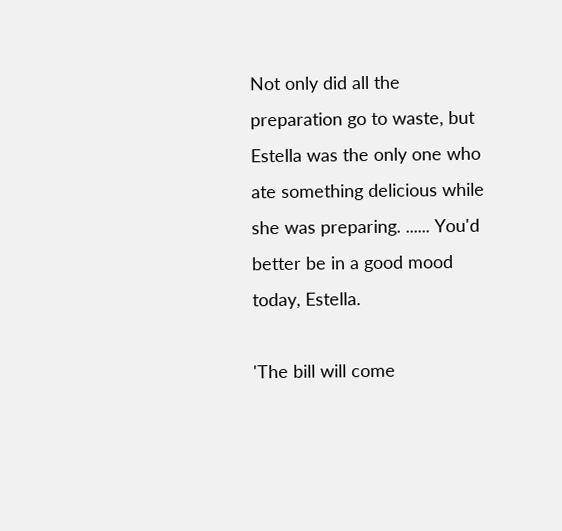Not only did all the preparation go to waste, but Estella was the only one who ate something delicious while she was preparing. ...... You'd better be in a good mood today, Estella.

'The bill will come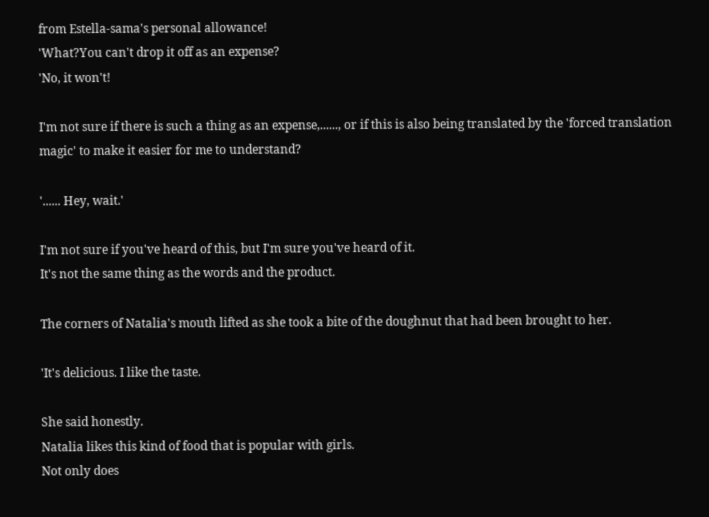from Estella-sama's personal allowance!
'What?You can't drop it off as an expense?
'No, it won't!

I'm not sure if there is such a thing as an expense,......, or if this is also being translated by the 'forced translation magic' to make it easier for me to understand?

'...... Hey, wait.'

I'm not sure if you've heard of this, but I'm sure you've heard of it.
It's not the same thing as the words and the product.

The corners of Natalia's mouth lifted as she took a bite of the doughnut that had been brought to her.

'It's delicious. I like the taste.

She said honestly.
Natalia likes this kind of food that is popular with girls.
Not only does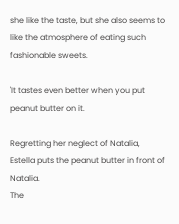she like the taste, but she also seems to like the atmosphere of eating such fashionable sweets.

'It tastes even better when you put peanut butter on it.

Regretting her neglect of Natalia, Estella puts the peanut butter in front of Natalia.
The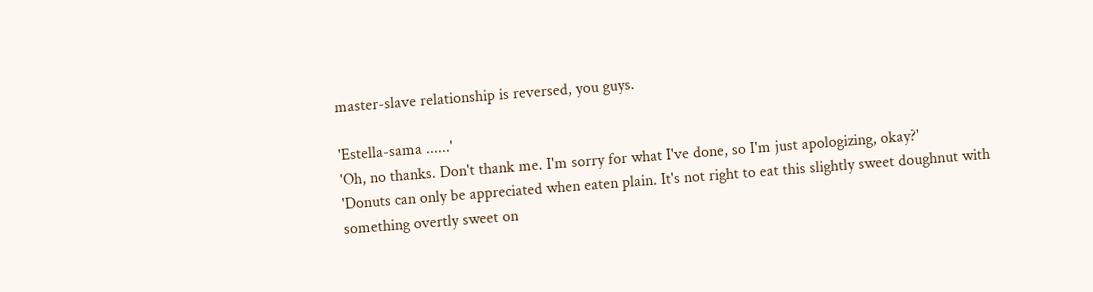master-slave relationship is reversed, you guys.

'Estella-sama ......'
'Oh, no thanks. Don't thank me. I'm sorry for what I've done, so I'm just apologizing, okay?'
'Donuts can only be appreciated when eaten plain. It's not right to eat this slightly sweet doughnut with something overtly sweet on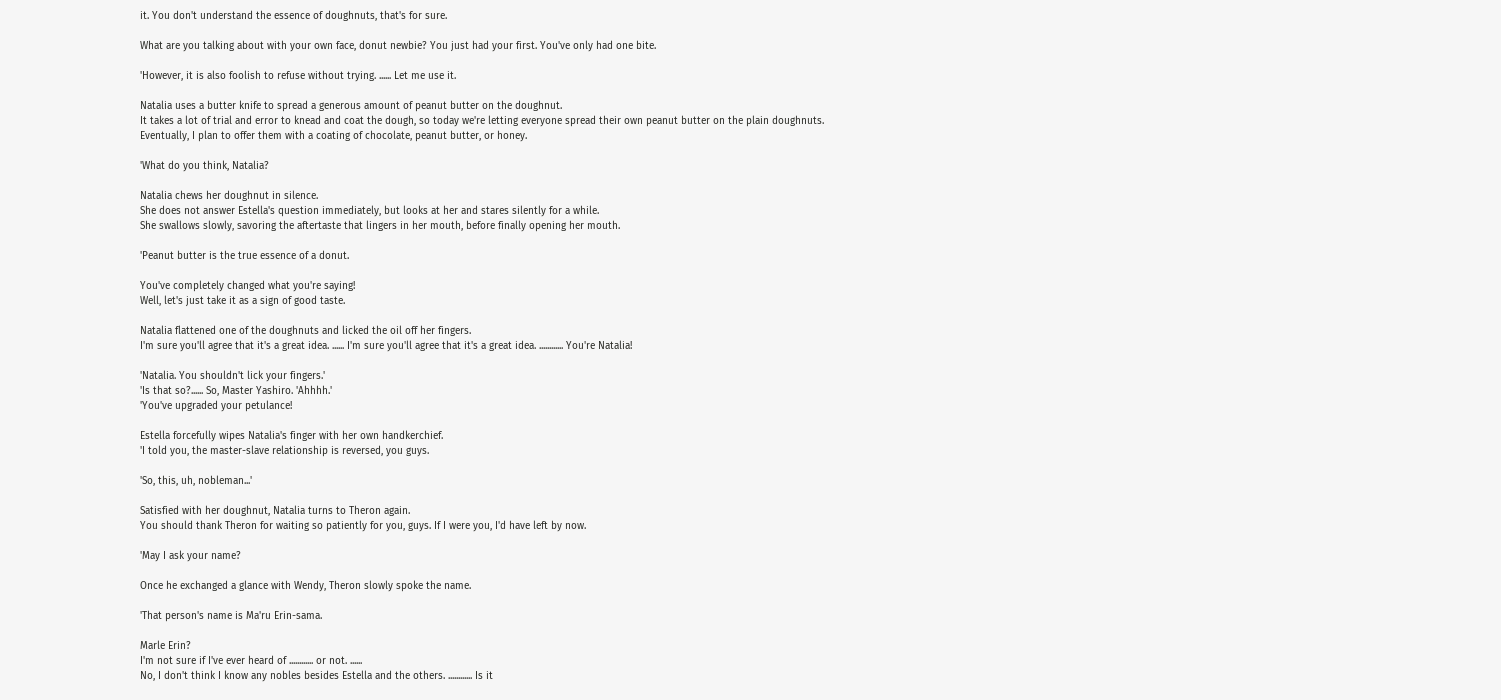it. You don't understand the essence of doughnuts, that's for sure.

What are you talking about with your own face, donut newbie? You just had your first. You've only had one bite.

'However, it is also foolish to refuse without trying. ...... Let me use it.

Natalia uses a butter knife to spread a generous amount of peanut butter on the doughnut.
It takes a lot of trial and error to knead and coat the dough, so today we're letting everyone spread their own peanut butter on the plain doughnuts.
Eventually, I plan to offer them with a coating of chocolate, peanut butter, or honey.

'What do you think, Natalia?

Natalia chews her doughnut in silence.
She does not answer Estella's question immediately, but looks at her and stares silently for a while.
She swallows slowly, savoring the aftertaste that lingers in her mouth, before finally opening her mouth.

'Peanut butter is the true essence of a donut.

You've completely changed what you're saying!
Well, let's just take it as a sign of good taste.

Natalia flattened one of the doughnuts and licked the oil off her fingers.
I'm sure you'll agree that it's a great idea. ...... I'm sure you'll agree that it's a great idea. ............ You're Natalia!

'Natalia. You shouldn't lick your fingers.'
'Is that so?...... So, Master Yashiro. 'Ahhhh.'
'You've upgraded your petulance!

Estella forcefully wipes Natalia's finger with her own handkerchief.
'I told you, the master-slave relationship is reversed, you guys.

'So, this, uh, nobleman...'

Satisfied with her doughnut, Natalia turns to Theron again.
You should thank Theron for waiting so patiently for you, guys. If I were you, I'd have left by now.

'May I ask your name?

Once he exchanged a glance with Wendy, Theron slowly spoke the name.

'That person's name is Ma'ru Erin-sama.

Marle Erin?
I'm not sure if I've ever heard of ............ or not. ......
No, I don't think I know any nobles besides Estella and the others. ............ Is it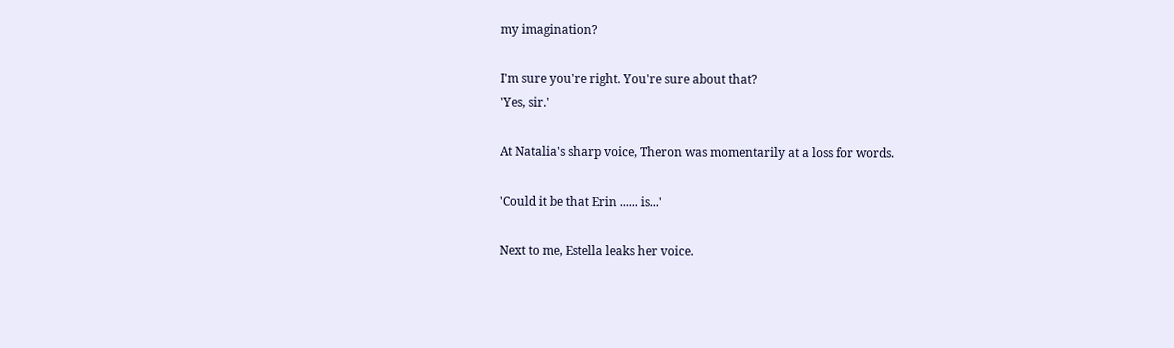my imagination?

I'm sure you're right. You're sure about that?
'Yes, sir.'

At Natalia's sharp voice, Theron was momentarily at a loss for words.

'Could it be that Erin ...... is...'

Next to me, Estella leaks her voice.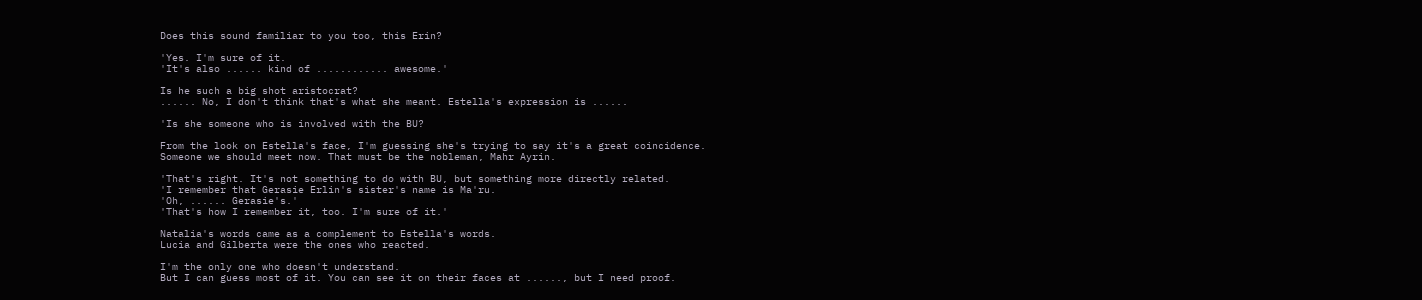Does this sound familiar to you too, this Erin?

'Yes. I'm sure of it.
'It's also ...... kind of ............ awesome.'

Is he such a big shot aristocrat?
...... No, I don't think that's what she meant. Estella's expression is ......

'Is she someone who is involved with the BU?

From the look on Estella's face, I'm guessing she's trying to say it's a great coincidence.
Someone we should meet now. That must be the nobleman, Mahr Ayrin.

'That's right. It's not something to do with BU, but something more directly related.
'I remember that Gerasie Erlin's sister's name is Ma'ru.
'Oh, ...... Gerasie's.'
'That's how I remember it, too. I'm sure of it.'

Natalia's words came as a complement to Estella's words.
Lucia and Gilberta were the ones who reacted.

I'm the only one who doesn't understand.
But I can guess most of it. You can see it on their faces at ......, but I need proof.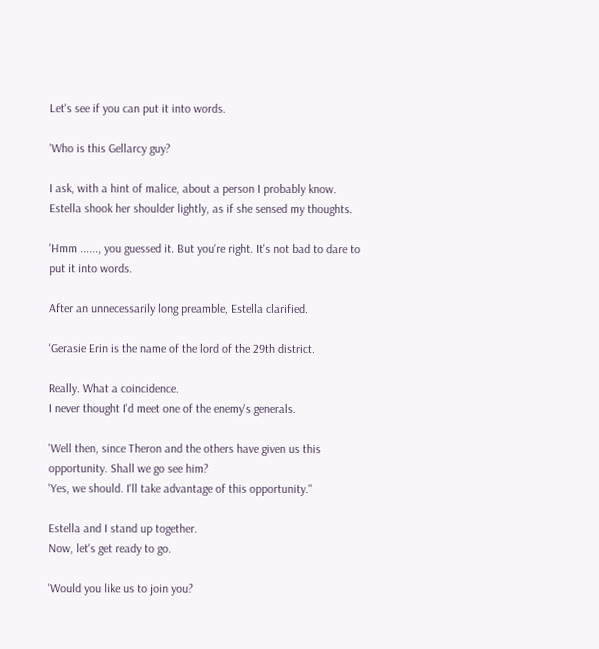Let's see if you can put it into words.

'Who is this Gellarcy guy?

I ask, with a hint of malice, about a person I probably know.
Estella shook her shoulder lightly, as if she sensed my thoughts.

'Hmm ......, you guessed it. But you're right. It's not bad to dare to put it into words.

After an unnecessarily long preamble, Estella clarified.

'Gerasie Erin is the name of the lord of the 29th district.

Really. What a coincidence.
I never thought I'd meet one of the enemy's generals.

'Well then, since Theron and the others have given us this opportunity. Shall we go see him?
'Yes, we should. I'll take advantage of this opportunity.''

Estella and I stand up together.
Now, let's get ready to go.

'Would you like us to join you?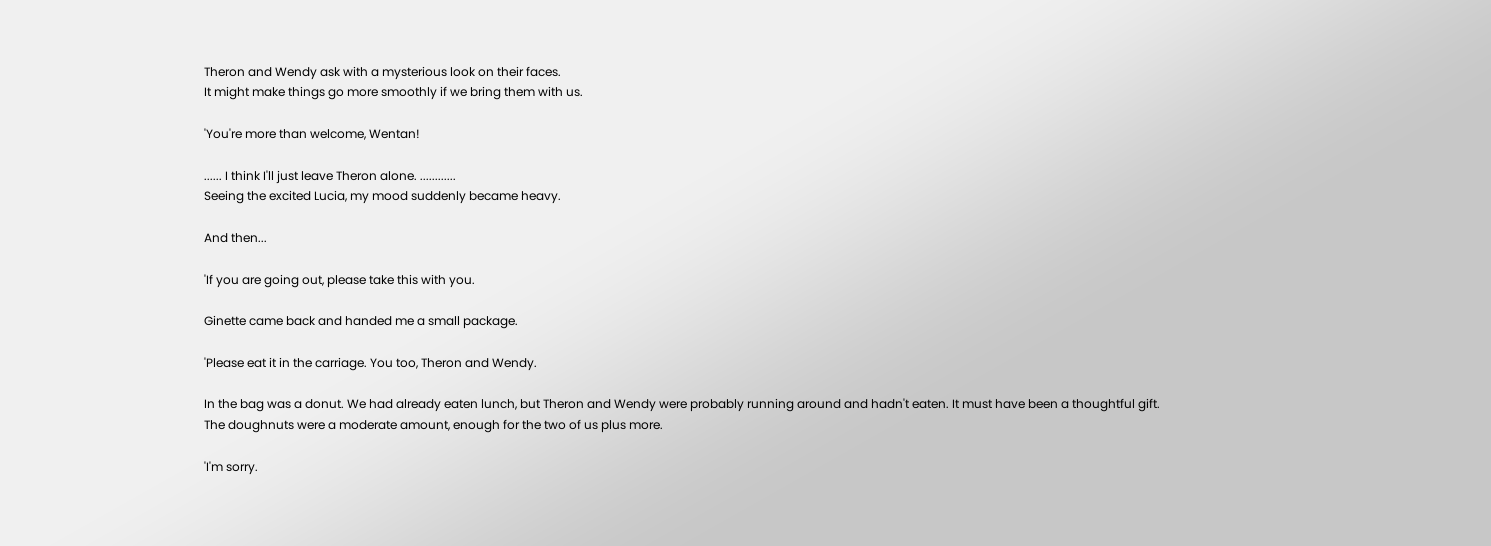Theron and Wendy ask with a mysterious look on their faces.
It might make things go more smoothly if we bring them with us.

'You're more than welcome, Wentan!

...... I think I'll just leave Theron alone. ............
Seeing the excited Lucia, my mood suddenly became heavy.

And then...

'If you are going out, please take this with you.

Ginette came back and handed me a small package.

'Please eat it in the carriage. You too, Theron and Wendy.

In the bag was a donut. We had already eaten lunch, but Theron and Wendy were probably running around and hadn't eaten. It must have been a thoughtful gift.
The doughnuts were a moderate amount, enough for the two of us plus more.

'I'm sorry.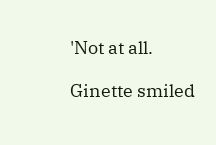'Not at all.

Ginette smiled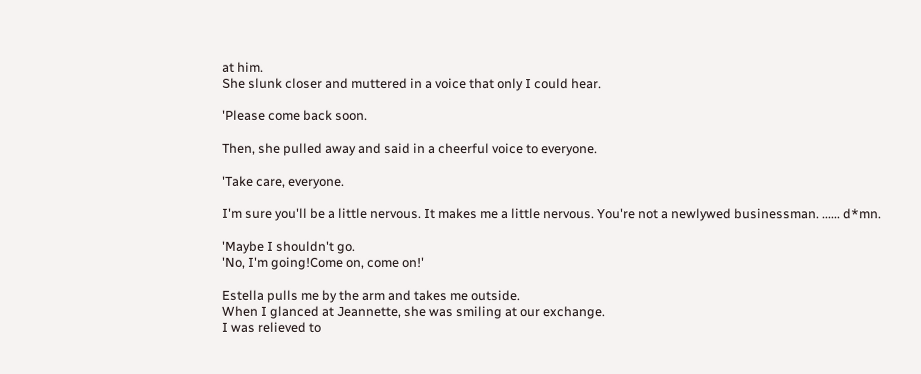at him.
She slunk closer and muttered in a voice that only I could hear.

'Please come back soon.

Then, she pulled away and said in a cheerful voice to everyone.

'Take care, everyone.

I'm sure you'll be a little nervous. It makes me a little nervous. You're not a newlywed businessman. ...... d*mn.

'Maybe I shouldn't go.
'No, I'm going!Come on, come on!'

Estella pulls me by the arm and takes me outside.
When I glanced at Jeannette, she was smiling at our exchange.
I was relieved to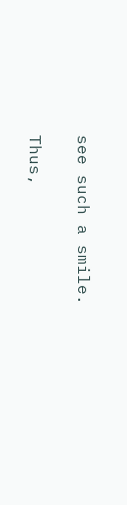see such a smile.

Thus,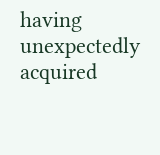having unexpectedly acquired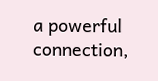a powerful connection,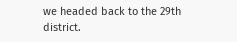we headed back to the 29th district.